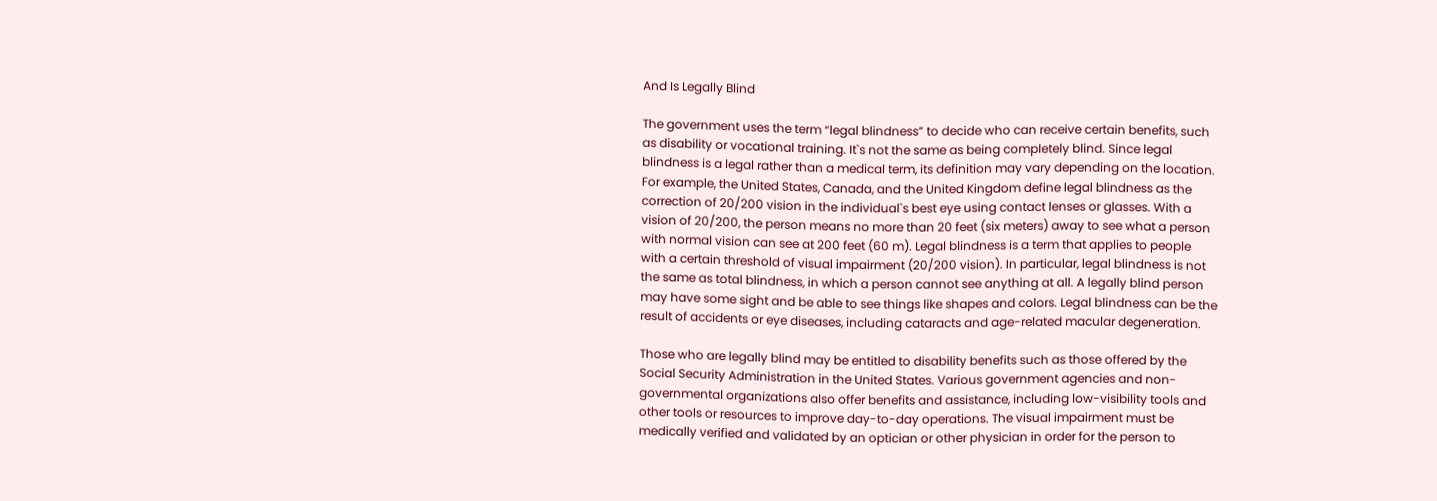And Is Legally Blind

The government uses the term “legal blindness” to decide who can receive certain benefits, such as disability or vocational training. It`s not the same as being completely blind. Since legal blindness is a legal rather than a medical term, its definition may vary depending on the location. For example, the United States, Canada, and the United Kingdom define legal blindness as the correction of 20/200 vision in the individual`s best eye using contact lenses or glasses. With a vision of 20/200, the person means no more than 20 feet (six meters) away to see what a person with normal vision can see at 200 feet (60 m). Legal blindness is a term that applies to people with a certain threshold of visual impairment (20/200 vision). In particular, legal blindness is not the same as total blindness, in which a person cannot see anything at all. A legally blind person may have some sight and be able to see things like shapes and colors. Legal blindness can be the result of accidents or eye diseases, including cataracts and age-related macular degeneration.

Those who are legally blind may be entitled to disability benefits such as those offered by the Social Security Administration in the United States. Various government agencies and non-governmental organizations also offer benefits and assistance, including low-visibility tools and other tools or resources to improve day-to-day operations. The visual impairment must be medically verified and validated by an optician or other physician in order for the person to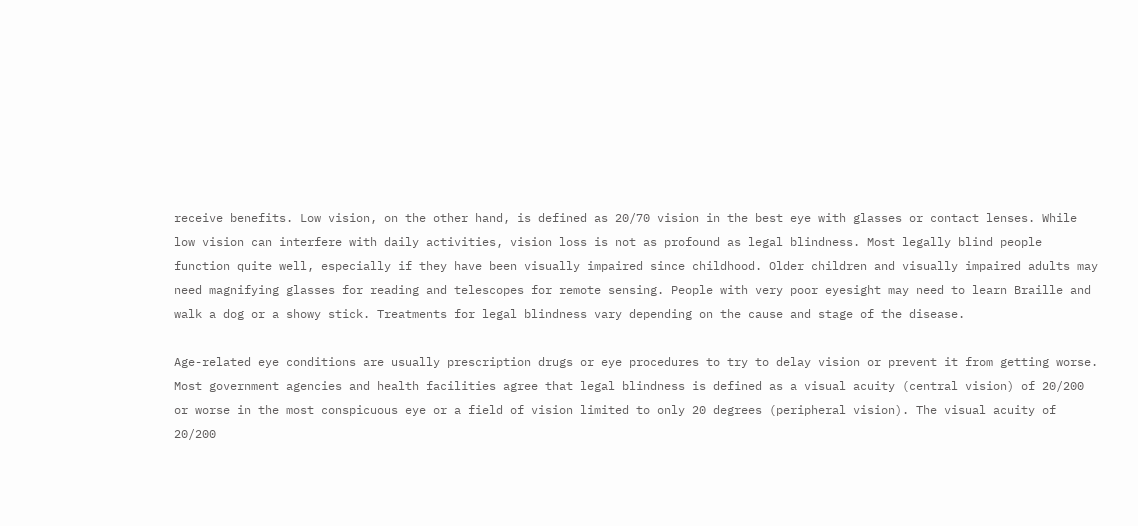receive benefits. Low vision, on the other hand, is defined as 20/70 vision in the best eye with glasses or contact lenses. While low vision can interfere with daily activities, vision loss is not as profound as legal blindness. Most legally blind people function quite well, especially if they have been visually impaired since childhood. Older children and visually impaired adults may need magnifying glasses for reading and telescopes for remote sensing. People with very poor eyesight may need to learn Braille and walk a dog or a showy stick. Treatments for legal blindness vary depending on the cause and stage of the disease.

Age-related eye conditions are usually prescription drugs or eye procedures to try to delay vision or prevent it from getting worse. Most government agencies and health facilities agree that legal blindness is defined as a visual acuity (central vision) of 20/200 or worse in the most conspicuous eye or a field of vision limited to only 20 degrees (peripheral vision). The visual acuity of 20/200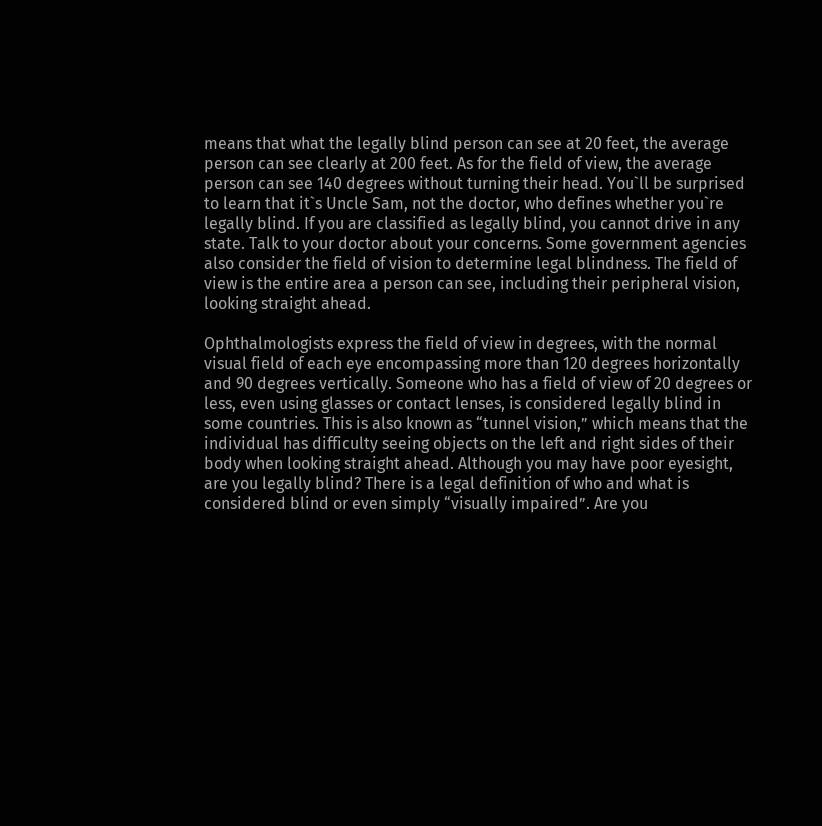means that what the legally blind person can see at 20 feet, the average person can see clearly at 200 feet. As for the field of view, the average person can see 140 degrees without turning their head. You`ll be surprised to learn that it`s Uncle Sam, not the doctor, who defines whether you`re legally blind. If you are classified as legally blind, you cannot drive in any state. Talk to your doctor about your concerns. Some government agencies also consider the field of vision to determine legal blindness. The field of view is the entire area a person can see, including their peripheral vision, looking straight ahead.

Ophthalmologists express the field of view in degrees, with the normal visual field of each eye encompassing more than 120 degrees horizontally and 90 degrees vertically. Someone who has a field of view of 20 degrees or less, even using glasses or contact lenses, is considered legally blind in some countries. This is also known as “tunnel vision,” which means that the individual has difficulty seeing objects on the left and right sides of their body when looking straight ahead. Although you may have poor eyesight, are you legally blind? There is a legal definition of who and what is considered blind or even simply “visually impaired”. Are you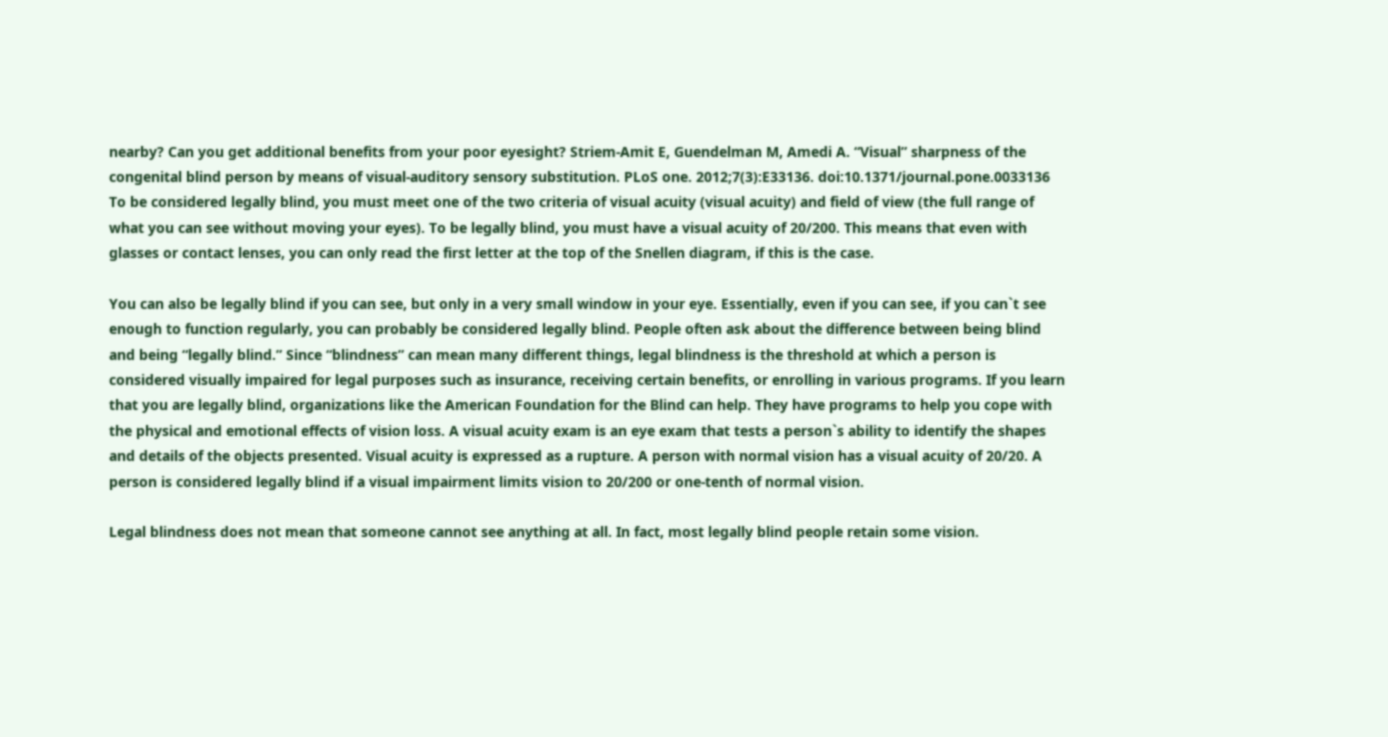nearby? Can you get additional benefits from your poor eyesight? Striem-Amit E, Guendelman M, Amedi A. “Visual” sharpness of the congenital blind person by means of visual-auditory sensory substitution. PLoS one. 2012;7(3):E33136. doi:10.1371/journal.pone.0033136 To be considered legally blind, you must meet one of the two criteria of visual acuity (visual acuity) and field of view (the full range of what you can see without moving your eyes). To be legally blind, you must have a visual acuity of 20/200. This means that even with glasses or contact lenses, you can only read the first letter at the top of the Snellen diagram, if this is the case.

You can also be legally blind if you can see, but only in a very small window in your eye. Essentially, even if you can see, if you can`t see enough to function regularly, you can probably be considered legally blind. People often ask about the difference between being blind and being “legally blind.” Since “blindness” can mean many different things, legal blindness is the threshold at which a person is considered visually impaired for legal purposes such as insurance, receiving certain benefits, or enrolling in various programs. If you learn that you are legally blind, organizations like the American Foundation for the Blind can help. They have programs to help you cope with the physical and emotional effects of vision loss. A visual acuity exam is an eye exam that tests a person`s ability to identify the shapes and details of the objects presented. Visual acuity is expressed as a rupture. A person with normal vision has a visual acuity of 20/20. A person is considered legally blind if a visual impairment limits vision to 20/200 or one-tenth of normal vision.

Legal blindness does not mean that someone cannot see anything at all. In fact, most legally blind people retain some vision.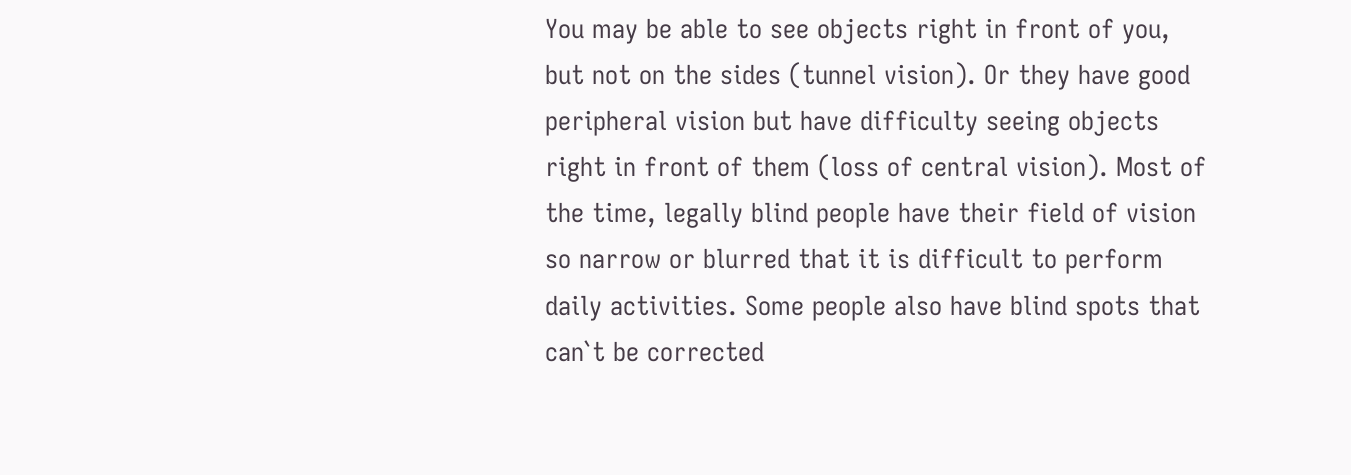You may be able to see objects right in front of you, but not on the sides (tunnel vision). Or they have good peripheral vision but have difficulty seeing objects right in front of them (loss of central vision). Most of the time, legally blind people have their field of vision so narrow or blurred that it is difficult to perform daily activities. Some people also have blind spots that can`t be corrected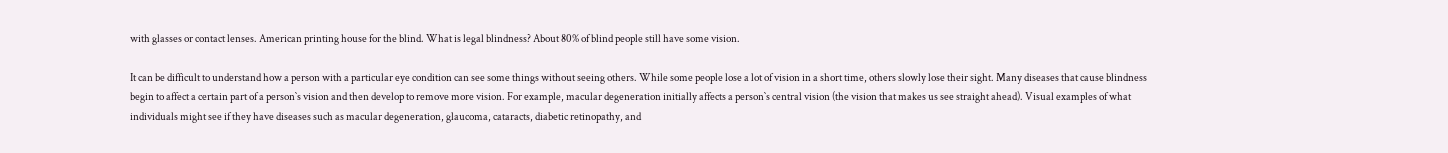with glasses or contact lenses. American printing house for the blind. What is legal blindness? About 80% of blind people still have some vision.

It can be difficult to understand how a person with a particular eye condition can see some things without seeing others. While some people lose a lot of vision in a short time, others slowly lose their sight. Many diseases that cause blindness begin to affect a certain part of a person`s vision and then develop to remove more vision. For example, macular degeneration initially affects a person`s central vision (the vision that makes us see straight ahead). Visual examples of what individuals might see if they have diseases such as macular degeneration, glaucoma, cataracts, diabetic retinopathy, and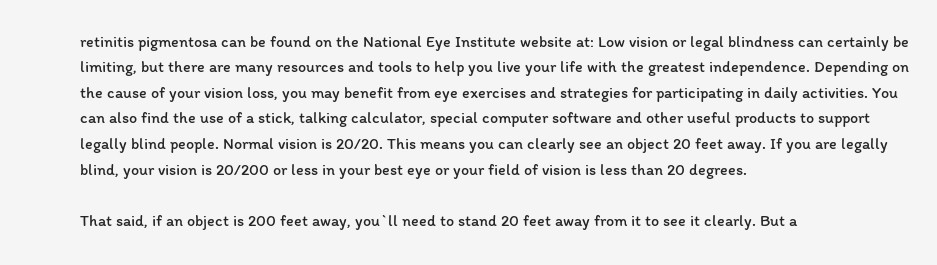retinitis pigmentosa can be found on the National Eye Institute website at: Low vision or legal blindness can certainly be limiting, but there are many resources and tools to help you live your life with the greatest independence. Depending on the cause of your vision loss, you may benefit from eye exercises and strategies for participating in daily activities. You can also find the use of a stick, talking calculator, special computer software and other useful products to support legally blind people. Normal vision is 20/20. This means you can clearly see an object 20 feet away. If you are legally blind, your vision is 20/200 or less in your best eye or your field of vision is less than 20 degrees.

That said, if an object is 200 feet away, you`ll need to stand 20 feet away from it to see it clearly. But a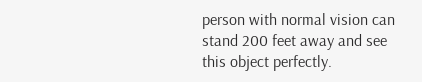person with normal vision can stand 200 feet away and see this object perfectly.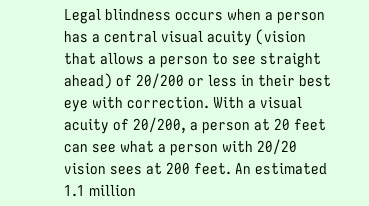Legal blindness occurs when a person has a central visual acuity (vision that allows a person to see straight ahead) of 20/200 or less in their best eye with correction. With a visual acuity of 20/200, a person at 20 feet can see what a person with 20/20 vision sees at 200 feet. An estimated 1.1 million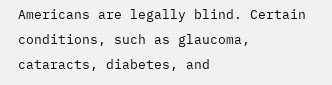Americans are legally blind. Certain conditions, such as glaucoma, cataracts, diabetes, and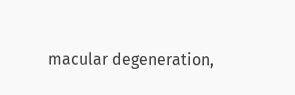macular degeneration,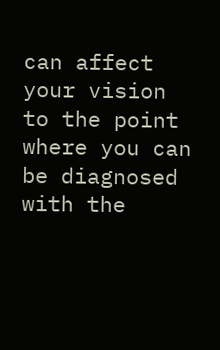can affect your vision to the point where you can be diagnosed with the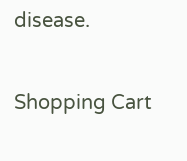disease.

Shopping Cart